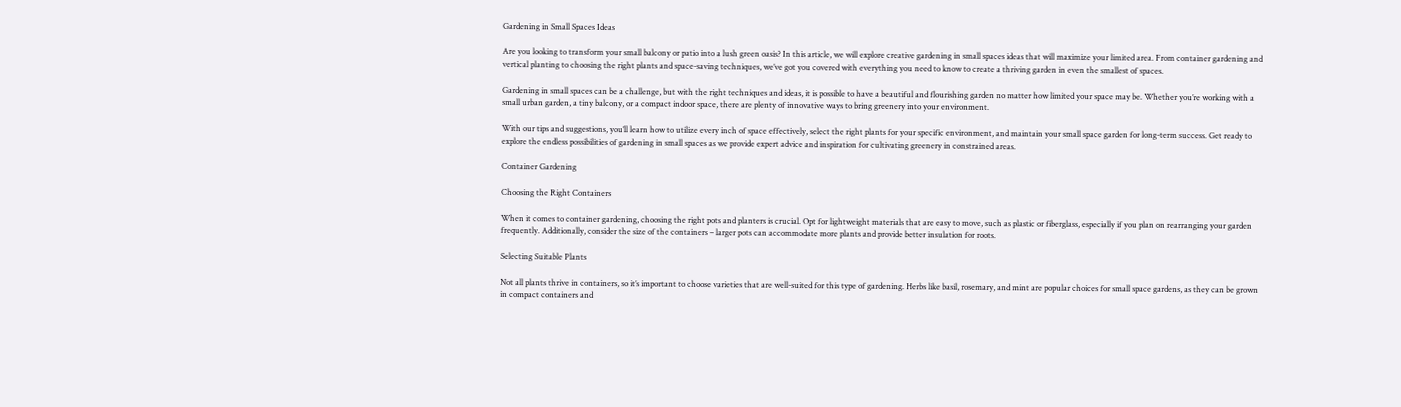Gardening in Small Spaces Ideas

Are you looking to transform your small balcony or patio into a lush green oasis? In this article, we will explore creative gardening in small spaces ideas that will maximize your limited area. From container gardening and vertical planting to choosing the right plants and space-saving techniques, we’ve got you covered with everything you need to know to create a thriving garden in even the smallest of spaces.

Gardening in small spaces can be a challenge, but with the right techniques and ideas, it is possible to have a beautiful and flourishing garden no matter how limited your space may be. Whether you’re working with a small urban garden, a tiny balcony, or a compact indoor space, there are plenty of innovative ways to bring greenery into your environment.

With our tips and suggestions, you’ll learn how to utilize every inch of space effectively, select the right plants for your specific environment, and maintain your small space garden for long-term success. Get ready to explore the endless possibilities of gardening in small spaces as we provide expert advice and inspiration for cultivating greenery in constrained areas.

Container Gardening

Choosing the Right Containers

When it comes to container gardening, choosing the right pots and planters is crucial. Opt for lightweight materials that are easy to move, such as plastic or fiberglass, especially if you plan on rearranging your garden frequently. Additionally, consider the size of the containers – larger pots can accommodate more plants and provide better insulation for roots.

Selecting Suitable Plants

Not all plants thrive in containers, so it’s important to choose varieties that are well-suited for this type of gardening. Herbs like basil, rosemary, and mint are popular choices for small space gardens, as they can be grown in compact containers and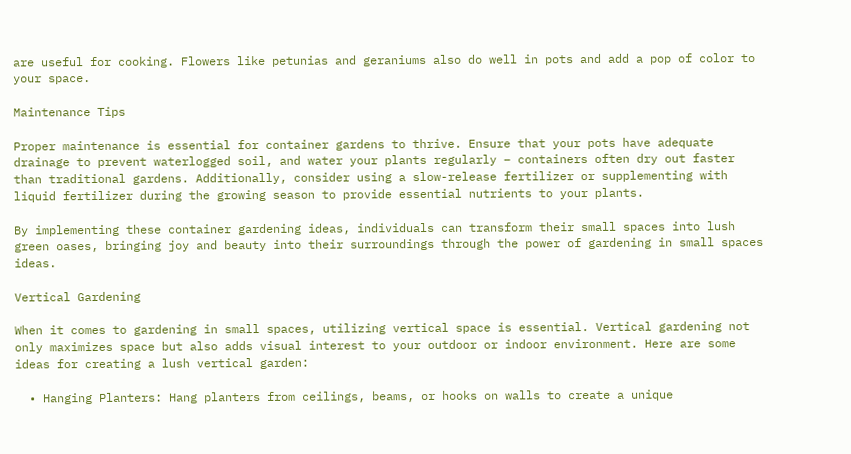are useful for cooking. Flowers like petunias and geraniums also do well in pots and add a pop of color to your space.

Maintenance Tips

Proper maintenance is essential for container gardens to thrive. Ensure that your pots have adequate drainage to prevent waterlogged soil, and water your plants regularly – containers often dry out faster than traditional gardens. Additionally, consider using a slow-release fertilizer or supplementing with liquid fertilizer during the growing season to provide essential nutrients to your plants.

By implementing these container gardening ideas, individuals can transform their small spaces into lush green oases, bringing joy and beauty into their surroundings through the power of gardening in small spaces ideas.

Vertical Gardening

When it comes to gardening in small spaces, utilizing vertical space is essential. Vertical gardening not only maximizes space but also adds visual interest to your outdoor or indoor environment. Here are some ideas for creating a lush vertical garden:

  • Hanging Planters: Hang planters from ceilings, beams, or hooks on walls to create a unique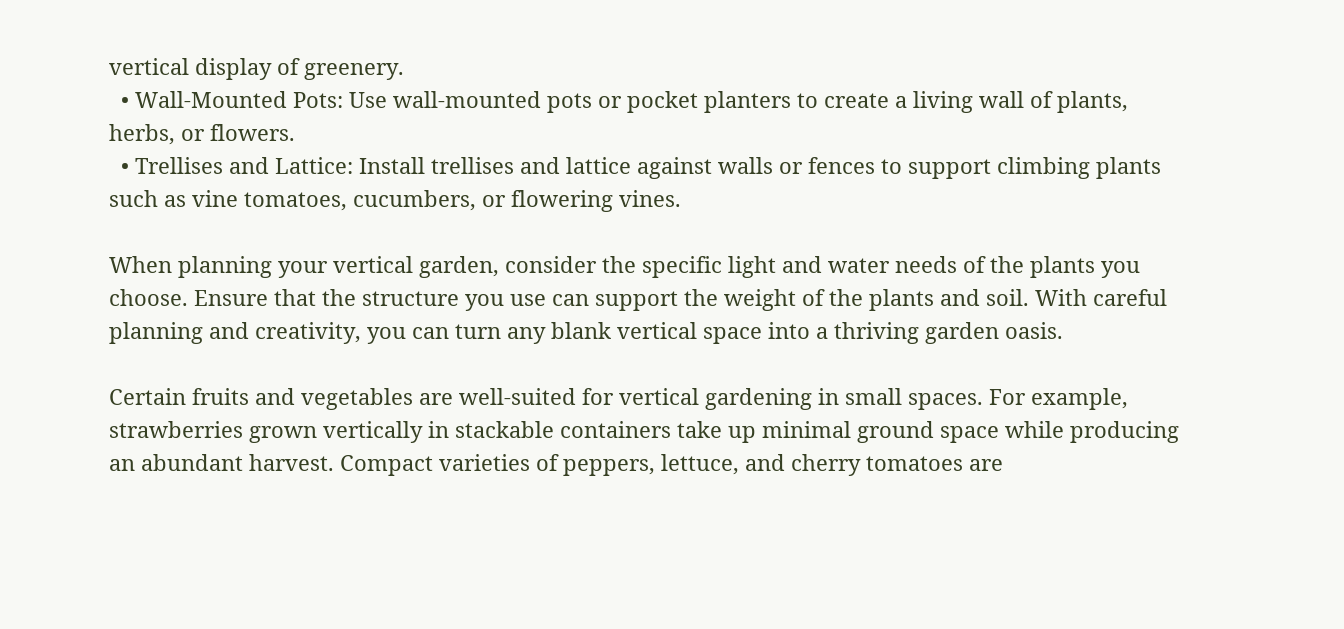vertical display of greenery.
  • Wall-Mounted Pots: Use wall-mounted pots or pocket planters to create a living wall of plants, herbs, or flowers.
  • Trellises and Lattice: Install trellises and lattice against walls or fences to support climbing plants such as vine tomatoes, cucumbers, or flowering vines.

When planning your vertical garden, consider the specific light and water needs of the plants you choose. Ensure that the structure you use can support the weight of the plants and soil. With careful planning and creativity, you can turn any blank vertical space into a thriving garden oasis.

Certain fruits and vegetables are well-suited for vertical gardening in small spaces. For example, strawberries grown vertically in stackable containers take up minimal ground space while producing an abundant harvest. Compact varieties of peppers, lettuce, and cherry tomatoes are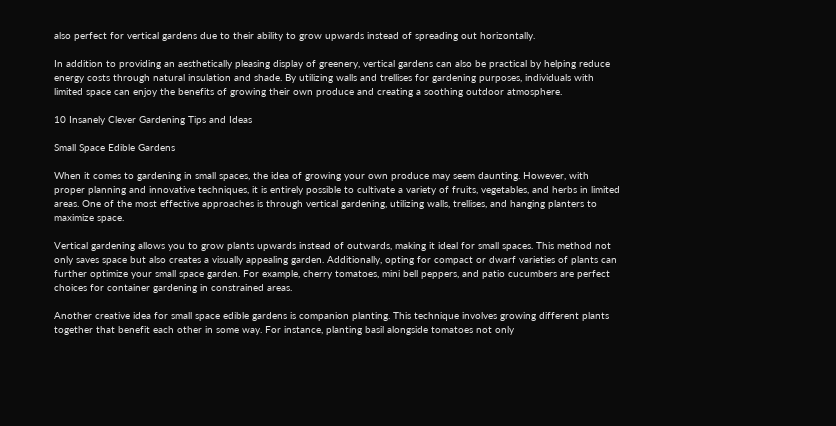also perfect for vertical gardens due to their ability to grow upwards instead of spreading out horizontally.

In addition to providing an aesthetically pleasing display of greenery, vertical gardens can also be practical by helping reduce energy costs through natural insulation and shade. By utilizing walls and trellises for gardening purposes, individuals with limited space can enjoy the benefits of growing their own produce and creating a soothing outdoor atmosphere.

10 Insanely Clever Gardening Tips and Ideas

Small Space Edible Gardens

When it comes to gardening in small spaces, the idea of growing your own produce may seem daunting. However, with proper planning and innovative techniques, it is entirely possible to cultivate a variety of fruits, vegetables, and herbs in limited areas. One of the most effective approaches is through vertical gardening, utilizing walls, trellises, and hanging planters to maximize space.

Vertical gardening allows you to grow plants upwards instead of outwards, making it ideal for small spaces. This method not only saves space but also creates a visually appealing garden. Additionally, opting for compact or dwarf varieties of plants can further optimize your small space garden. For example, cherry tomatoes, mini bell peppers, and patio cucumbers are perfect choices for container gardening in constrained areas.

Another creative idea for small space edible gardens is companion planting. This technique involves growing different plants together that benefit each other in some way. For instance, planting basil alongside tomatoes not only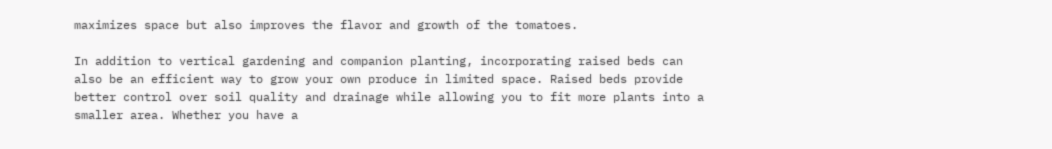maximizes space but also improves the flavor and growth of the tomatoes.

In addition to vertical gardening and companion planting, incorporating raised beds can also be an efficient way to grow your own produce in limited space. Raised beds provide better control over soil quality and drainage while allowing you to fit more plants into a smaller area. Whether you have a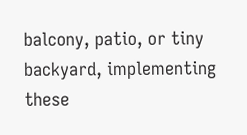balcony, patio, or tiny backyard, implementing these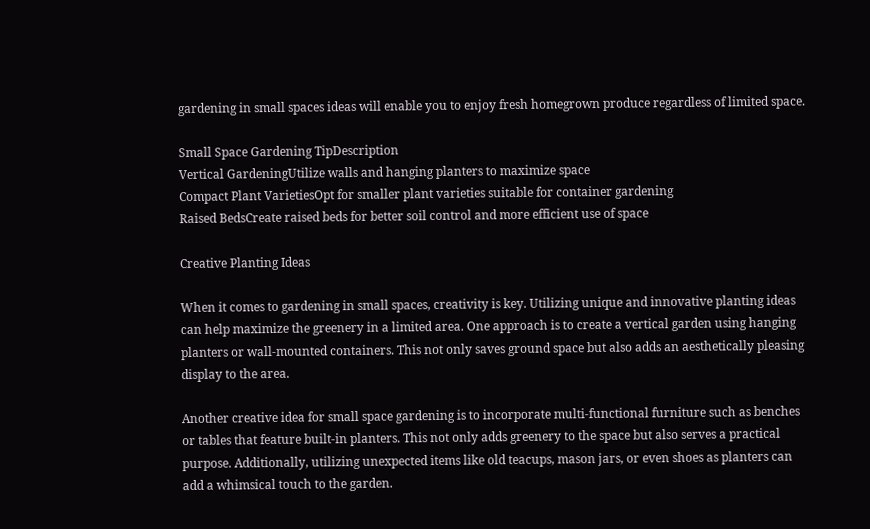gardening in small spaces ideas will enable you to enjoy fresh homegrown produce regardless of limited space.

Small Space Gardening TipDescription
Vertical GardeningUtilize walls and hanging planters to maximize space
Compact Plant VarietiesOpt for smaller plant varieties suitable for container gardening
Raised BedsCreate raised beds for better soil control and more efficient use of space

Creative Planting Ideas

When it comes to gardening in small spaces, creativity is key. Utilizing unique and innovative planting ideas can help maximize the greenery in a limited area. One approach is to create a vertical garden using hanging planters or wall-mounted containers. This not only saves ground space but also adds an aesthetically pleasing display to the area.

Another creative idea for small space gardening is to incorporate multi-functional furniture such as benches or tables that feature built-in planters. This not only adds greenery to the space but also serves a practical purpose. Additionally, utilizing unexpected items like old teacups, mason jars, or even shoes as planters can add a whimsical touch to the garden.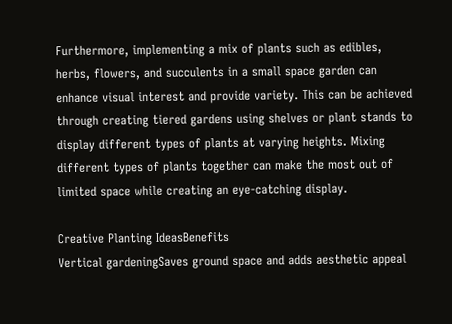Furthermore, implementing a mix of plants such as edibles, herbs, flowers, and succulents in a small space garden can enhance visual interest and provide variety. This can be achieved through creating tiered gardens using shelves or plant stands to display different types of plants at varying heights. Mixing different types of plants together can make the most out of limited space while creating an eye-catching display.

Creative Planting IdeasBenefits
Vertical gardeningSaves ground space and adds aesthetic appeal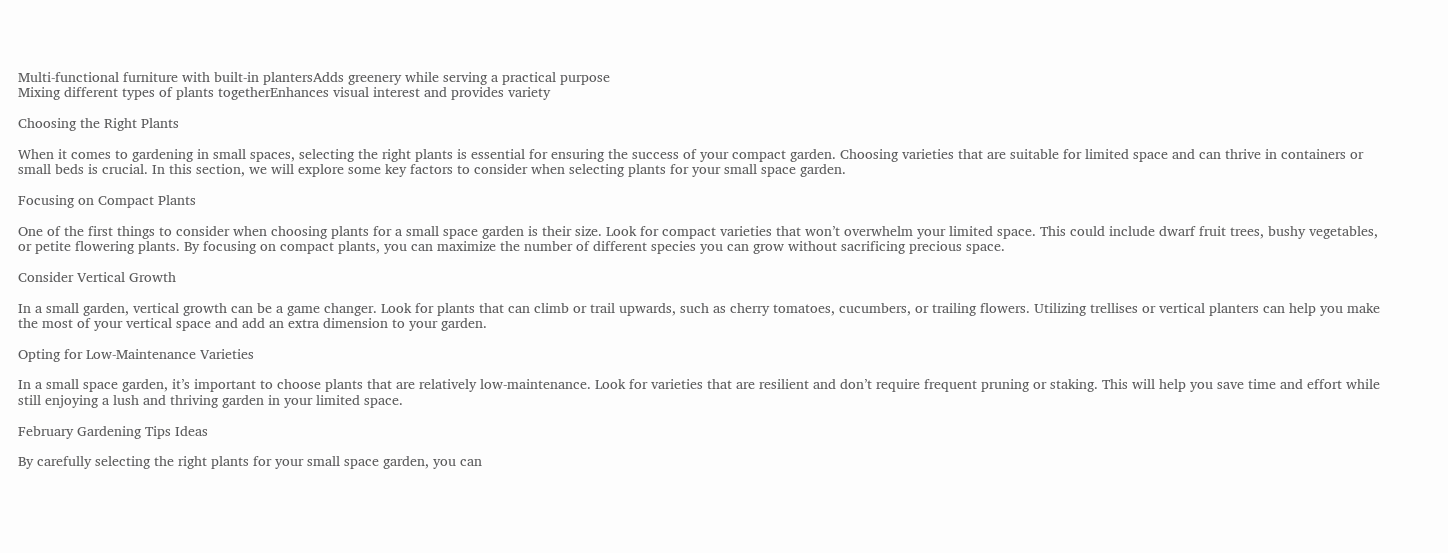Multi-functional furniture with built-in plantersAdds greenery while serving a practical purpose
Mixing different types of plants togetherEnhances visual interest and provides variety

Choosing the Right Plants

When it comes to gardening in small spaces, selecting the right plants is essential for ensuring the success of your compact garden. Choosing varieties that are suitable for limited space and can thrive in containers or small beds is crucial. In this section, we will explore some key factors to consider when selecting plants for your small space garden.

Focusing on Compact Plants

One of the first things to consider when choosing plants for a small space garden is their size. Look for compact varieties that won’t overwhelm your limited space. This could include dwarf fruit trees, bushy vegetables, or petite flowering plants. By focusing on compact plants, you can maximize the number of different species you can grow without sacrificing precious space.

Consider Vertical Growth

In a small garden, vertical growth can be a game changer. Look for plants that can climb or trail upwards, such as cherry tomatoes, cucumbers, or trailing flowers. Utilizing trellises or vertical planters can help you make the most of your vertical space and add an extra dimension to your garden.

Opting for Low-Maintenance Varieties

In a small space garden, it’s important to choose plants that are relatively low-maintenance. Look for varieties that are resilient and don’t require frequent pruning or staking. This will help you save time and effort while still enjoying a lush and thriving garden in your limited space.

February Gardening Tips Ideas

By carefully selecting the right plants for your small space garden, you can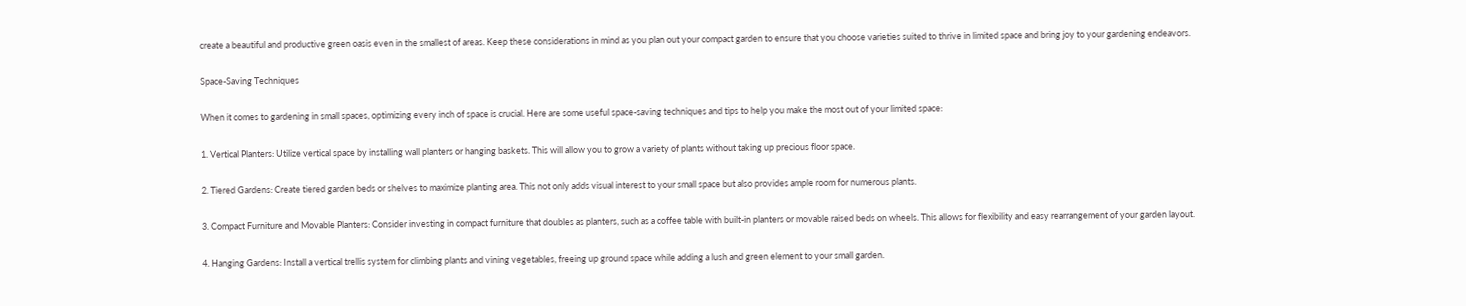create a beautiful and productive green oasis even in the smallest of areas. Keep these considerations in mind as you plan out your compact garden to ensure that you choose varieties suited to thrive in limited space and bring joy to your gardening endeavors.

Space-Saving Techniques

When it comes to gardening in small spaces, optimizing every inch of space is crucial. Here are some useful space-saving techniques and tips to help you make the most out of your limited space:

1. Vertical Planters: Utilize vertical space by installing wall planters or hanging baskets. This will allow you to grow a variety of plants without taking up precious floor space.

2. Tiered Gardens: Create tiered garden beds or shelves to maximize planting area. This not only adds visual interest to your small space but also provides ample room for numerous plants.

3. Compact Furniture and Movable Planters: Consider investing in compact furniture that doubles as planters, such as a coffee table with built-in planters or movable raised beds on wheels. This allows for flexibility and easy rearrangement of your garden layout.

4. Hanging Gardens: Install a vertical trellis system for climbing plants and vining vegetables, freeing up ground space while adding a lush and green element to your small garden.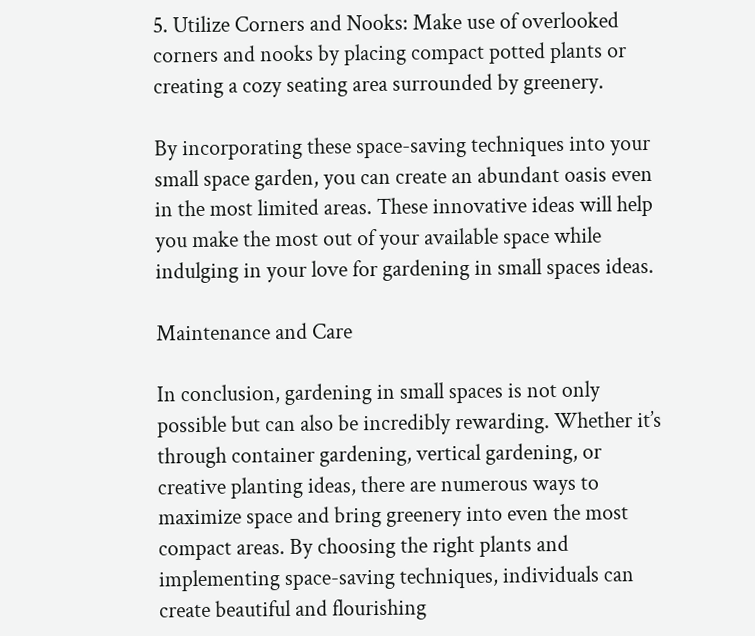5. Utilize Corners and Nooks: Make use of overlooked corners and nooks by placing compact potted plants or creating a cozy seating area surrounded by greenery.

By incorporating these space-saving techniques into your small space garden, you can create an abundant oasis even in the most limited areas. These innovative ideas will help you make the most out of your available space while indulging in your love for gardening in small spaces ideas.

Maintenance and Care

In conclusion, gardening in small spaces is not only possible but can also be incredibly rewarding. Whether it’s through container gardening, vertical gardening, or creative planting ideas, there are numerous ways to maximize space and bring greenery into even the most compact areas. By choosing the right plants and implementing space-saving techniques, individuals can create beautiful and flourishing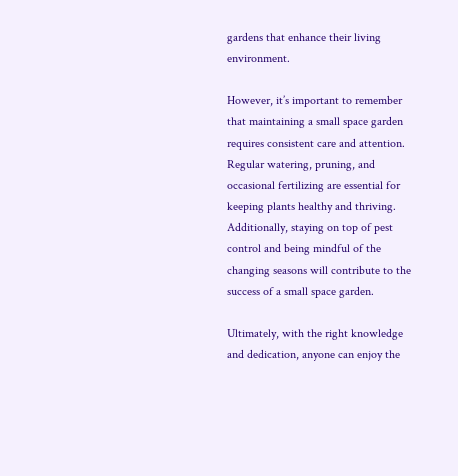gardens that enhance their living environment.

However, it’s important to remember that maintaining a small space garden requires consistent care and attention. Regular watering, pruning, and occasional fertilizing are essential for keeping plants healthy and thriving. Additionally, staying on top of pest control and being mindful of the changing seasons will contribute to the success of a small space garden.

Ultimately, with the right knowledge and dedication, anyone can enjoy the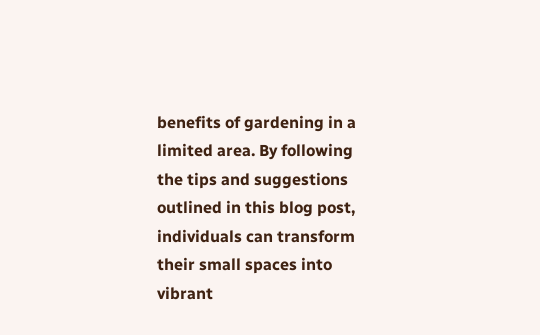benefits of gardening in a limited area. By following the tips and suggestions outlined in this blog post, individuals can transform their small spaces into vibrant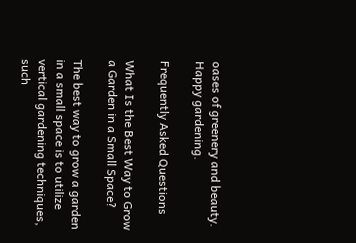oases of greenery and beauty. Happy gardening.

Frequently Asked Questions

What Is the Best Way to Grow a Garden in a Small Space?

The best way to grow a garden in a small space is to utilize vertical gardening techniques, such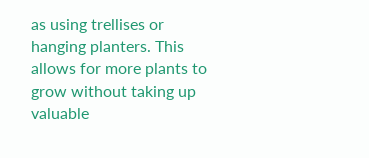as using trellises or hanging planters. This allows for more plants to grow without taking up valuable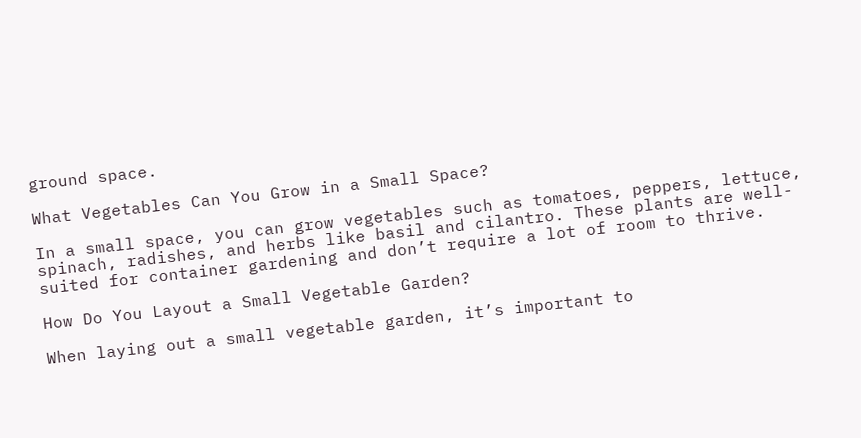ground space.

What Vegetables Can You Grow in a Small Space?

In a small space, you can grow vegetables such as tomatoes, peppers, lettuce, spinach, radishes, and herbs like basil and cilantro. These plants are well-suited for container gardening and don’t require a lot of room to thrive.

How Do You Layout a Small Vegetable Garden?

When laying out a small vegetable garden, it’s important to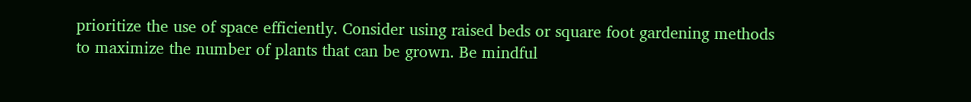prioritize the use of space efficiently. Consider using raised beds or square foot gardening methods to maximize the number of plants that can be grown. Be mindful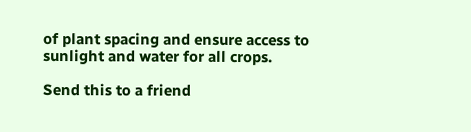of plant spacing and ensure access to sunlight and water for all crops.

Send this to a friend